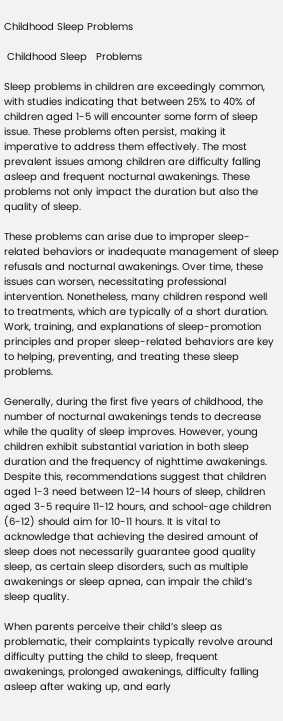Childhood Sleep Problems

 Childhood Sleep   Problems

Sleep problems in children are exceedingly common, with studies indicating that between 25% to 40% of children aged 1-5 will encounter some form of sleep issue. These problems often persist, making it imperative to address them effectively. The most prevalent issues among children are difficulty falling asleep and frequent nocturnal awakenings. These problems not only impact the duration but also the quality of sleep.

These problems can arise due to improper sleep-related behaviors or inadequate management of sleep refusals and nocturnal awakenings. Over time, these issues can worsen, necessitating professional intervention. Nonetheless, many children respond well to treatments, which are typically of a short duration. Work, training, and explanations of sleep-promotion principles and proper sleep-related behaviors are key to helping, preventing, and treating these sleep problems.

Generally, during the first five years of childhood, the number of nocturnal awakenings tends to decrease while the quality of sleep improves. However, young children exhibit substantial variation in both sleep duration and the frequency of nighttime awakenings. Despite this, recommendations suggest that children aged 1-3 need between 12-14 hours of sleep, children aged 3-5 require 11-12 hours, and school-age children (6-12) should aim for 10-11 hours. It is vital to acknowledge that achieving the desired amount of sleep does not necessarily guarantee good quality sleep, as certain sleep disorders, such as multiple awakenings or sleep apnea, can impair the child’s sleep quality.

When parents perceive their child’s sleep as problematic, their complaints typically revolve around difficulty putting the child to sleep, frequent awakenings, prolonged awakenings, difficulty falling asleep after waking up, and early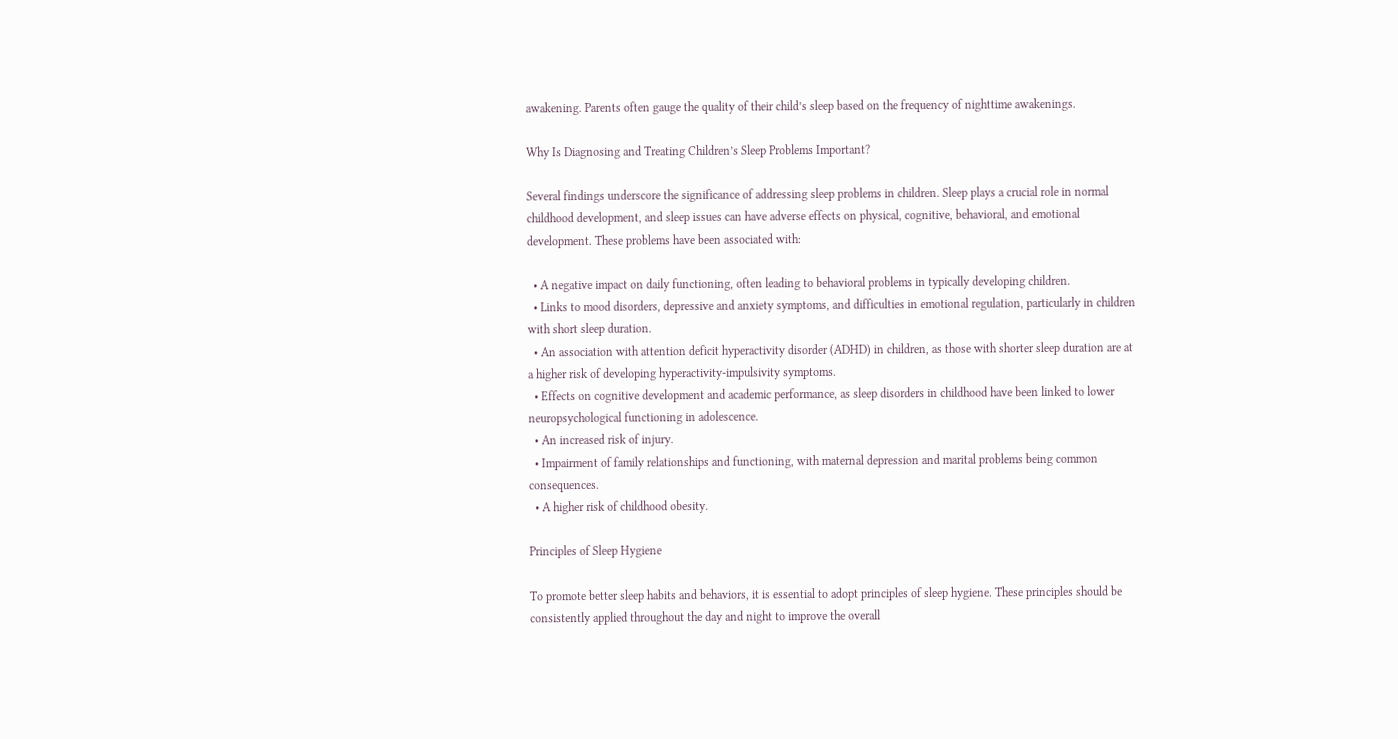awakening. Parents often gauge the quality of their child’s sleep based on the frequency of nighttime awakenings.

Why Is Diagnosing and Treating Children’s Sleep Problems Important?

Several findings underscore the significance of addressing sleep problems in children. Sleep plays a crucial role in normal childhood development, and sleep issues can have adverse effects on physical, cognitive, behavioral, and emotional development. These problems have been associated with:

  • A negative impact on daily functioning, often leading to behavioral problems in typically developing children.
  • Links to mood disorders, depressive and anxiety symptoms, and difficulties in emotional regulation, particularly in children with short sleep duration.
  • An association with attention deficit hyperactivity disorder (ADHD) in children, as those with shorter sleep duration are at a higher risk of developing hyperactivity-impulsivity symptoms.
  • Effects on cognitive development and academic performance, as sleep disorders in childhood have been linked to lower neuropsychological functioning in adolescence.
  • An increased risk of injury.
  • Impairment of family relationships and functioning, with maternal depression and marital problems being common consequences.
  • A higher risk of childhood obesity.

Principles of Sleep Hygiene

To promote better sleep habits and behaviors, it is essential to adopt principles of sleep hygiene. These principles should be consistently applied throughout the day and night to improve the overall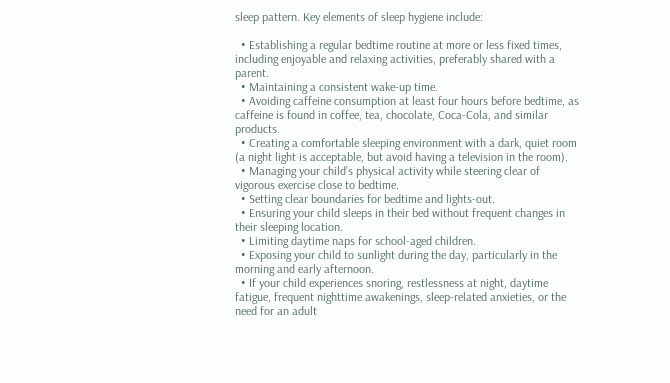sleep pattern. Key elements of sleep hygiene include:

  • Establishing a regular bedtime routine at more or less fixed times, including enjoyable and relaxing activities, preferably shared with a parent.
  • Maintaining a consistent wake-up time.
  • Avoiding caffeine consumption at least four hours before bedtime, as caffeine is found in coffee, tea, chocolate, Coca-Cola, and similar products.
  • Creating a comfortable sleeping environment with a dark, quiet room (a night light is acceptable, but avoid having a television in the room).
  • Managing your child’s physical activity while steering clear of vigorous exercise close to bedtime.
  • Setting clear boundaries for bedtime and lights-out.
  • Ensuring your child sleeps in their bed without frequent changes in their sleeping location.
  • Limiting daytime naps for school-aged children.
  • Exposing your child to sunlight during the day, particularly in the morning and early afternoon.
  • If your child experiences snoring, restlessness at night, daytime fatigue, frequent nighttime awakenings, sleep-related anxieties, or the need for an adult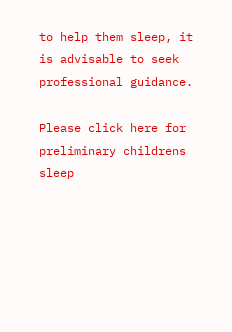to help them sleep, it is advisable to seek professional guidance.

Please click here for preliminary childrens sleep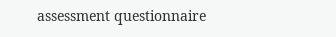assessment questionnaire